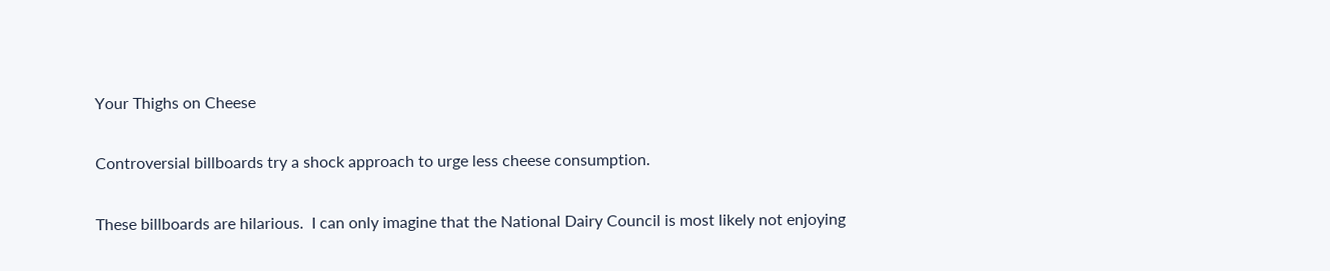Your Thighs on Cheese

Controversial billboards try a shock approach to urge less cheese consumption.

These billboards are hilarious.  I can only imagine that the National Dairy Council is most likely not enjoying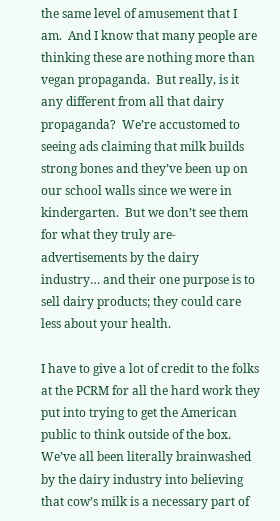the same level of amusement that I am.  And I know that many people are thinking these are nothing more than vegan propaganda.  But really, is it any different from all that dairy propaganda?  We’re accustomed to seeing ads claiming that milk builds strong bones and they’ve been up on our school walls since we were in kindergarten.  But we don’t see them for what they truly are- advertisements by the dairy industry… and their one purpose is to sell dairy products; they could care less about your health.

I have to give a lot of credit to the folks at the PCRM for all the hard work they put into trying to get the American public to think outside of the box.  We’ve all been literally brainwashed by the dairy industry into believing that cow’s milk is a necessary part of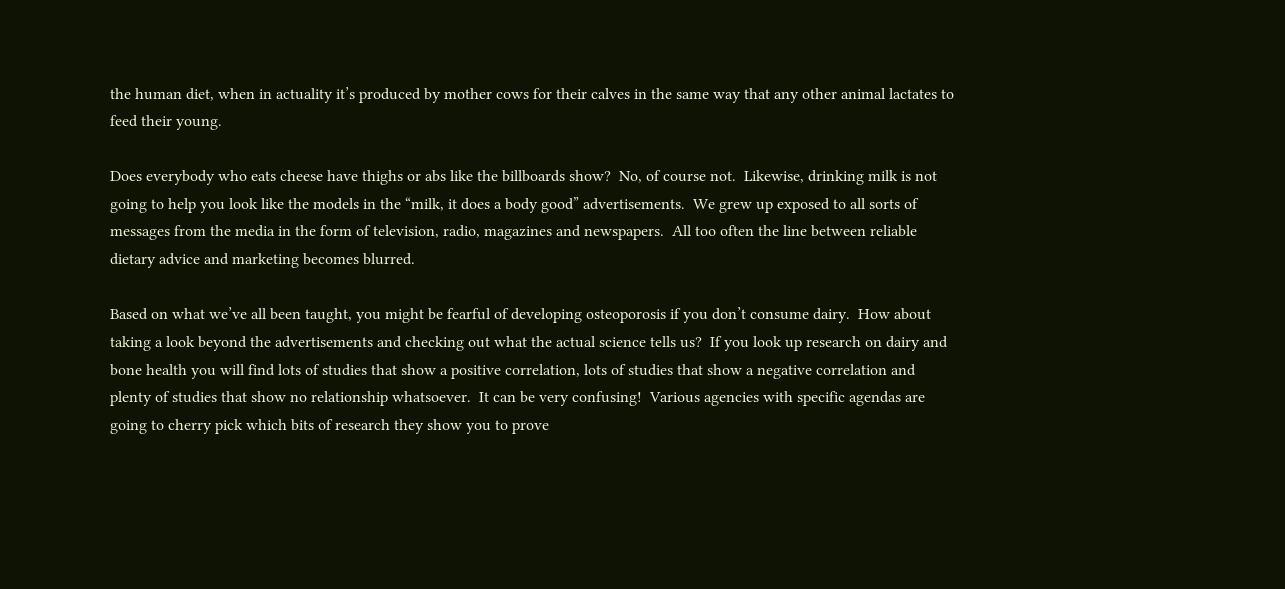the human diet, when in actuality it’s produced by mother cows for their calves in the same way that any other animal lactates to feed their young.

Does everybody who eats cheese have thighs or abs like the billboards show?  No, of course not.  Likewise, drinking milk is not going to help you look like the models in the “milk, it does a body good” advertisements.  We grew up exposed to all sorts of messages from the media in the form of television, radio, magazines and newspapers.  All too often the line between reliable dietary advice and marketing becomes blurred.

Based on what we’ve all been taught, you might be fearful of developing osteoporosis if you don’t consume dairy.  How about taking a look beyond the advertisements and checking out what the actual science tells us?  If you look up research on dairy and bone health you will find lots of studies that show a positive correlation, lots of studies that show a negative correlation and plenty of studies that show no relationship whatsoever.  It can be very confusing!  Various agencies with specific agendas are going to cherry pick which bits of research they show you to prove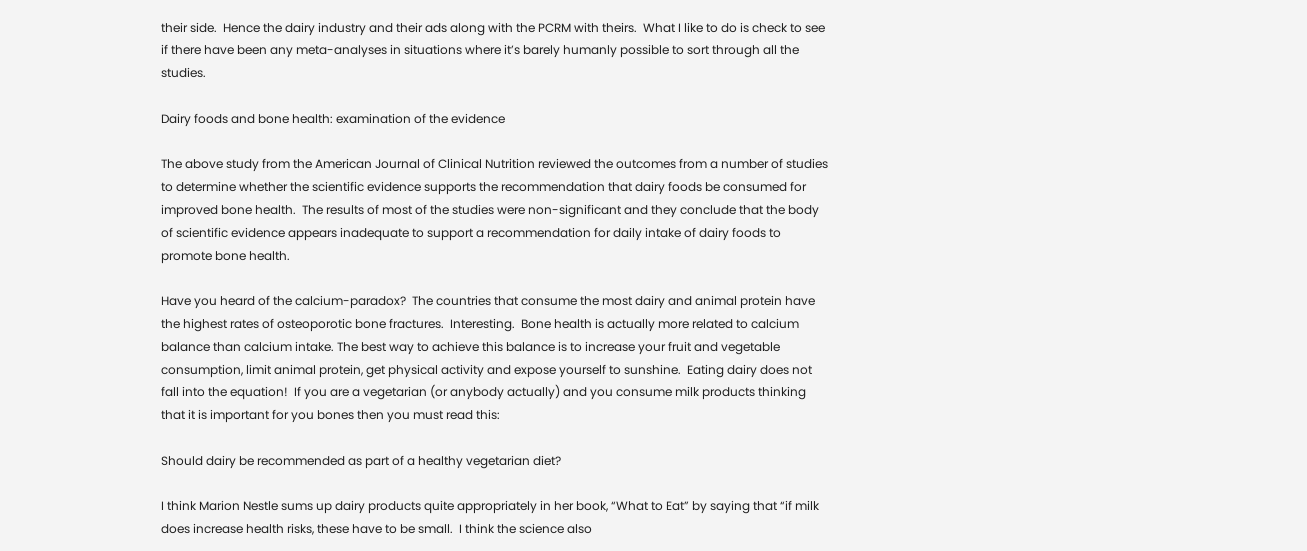their side.  Hence the dairy industry and their ads along with the PCRM with theirs.  What I like to do is check to see if there have been any meta-analyses in situations where it’s barely humanly possible to sort through all the studies.

Dairy foods and bone health: examination of the evidence

The above study from the American Journal of Clinical Nutrition reviewed the outcomes from a number of studies to determine whether the scientific evidence supports the recommendation that dairy foods be consumed for improved bone health.  The results of most of the studies were non-significant and they conclude that the body of scientific evidence appears inadequate to support a recommendation for daily intake of dairy foods to promote bone health.

Have you heard of the calcium-paradox?  The countries that consume the most dairy and animal protein have the highest rates of osteoporotic bone fractures.  Interesting.  Bone health is actually more related to calcium balance than calcium intake. The best way to achieve this balance is to increase your fruit and vegetable consumption, limit animal protein, get physical activity and expose yourself to sunshine.  Eating dairy does not fall into the equation!  If you are a vegetarian (or anybody actually) and you consume milk products thinking that it is important for you bones then you must read this:

Should dairy be recommended as part of a healthy vegetarian diet?

I think Marion Nestle sums up dairy products quite appropriately in her book, “What to Eat” by saying that “if milk does increase health risks, these have to be small.  I think the science also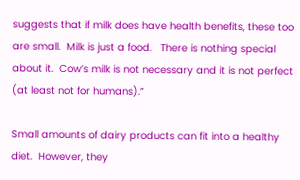suggests that if milk does have health benefits, these too are small.  Milk is just a food.   There is nothing special about it.  Cow’s milk is not necessary and it is not perfect (at least not for humans).”

Small amounts of dairy products can fit into a healthy diet.  However, they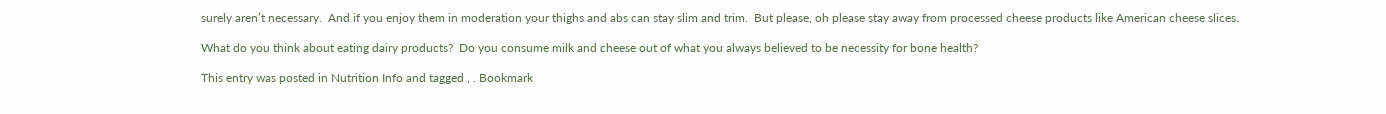surely aren’t necessary.  And if you enjoy them in moderation your thighs and abs can stay slim and trim.  But please, oh please stay away from processed cheese products like American cheese slices.

What do you think about eating dairy products?  Do you consume milk and cheese out of what you always believed to be necessity for bone health?

This entry was posted in Nutrition Info and tagged , . Bookmark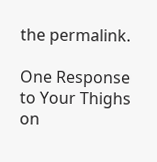the permalink.

One Response to Your Thighs on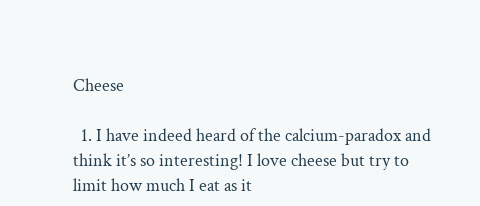Cheese

  1. I have indeed heard of the calcium-paradox and think it’s so interesting! I love cheese but try to limit how much I eat as it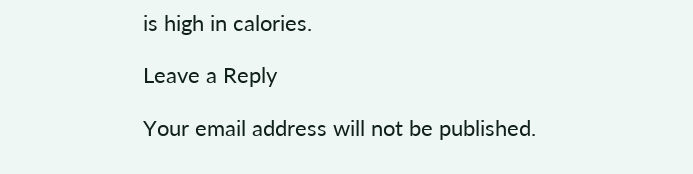is high in calories.

Leave a Reply

Your email address will not be published.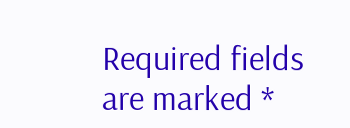Required fields are marked *